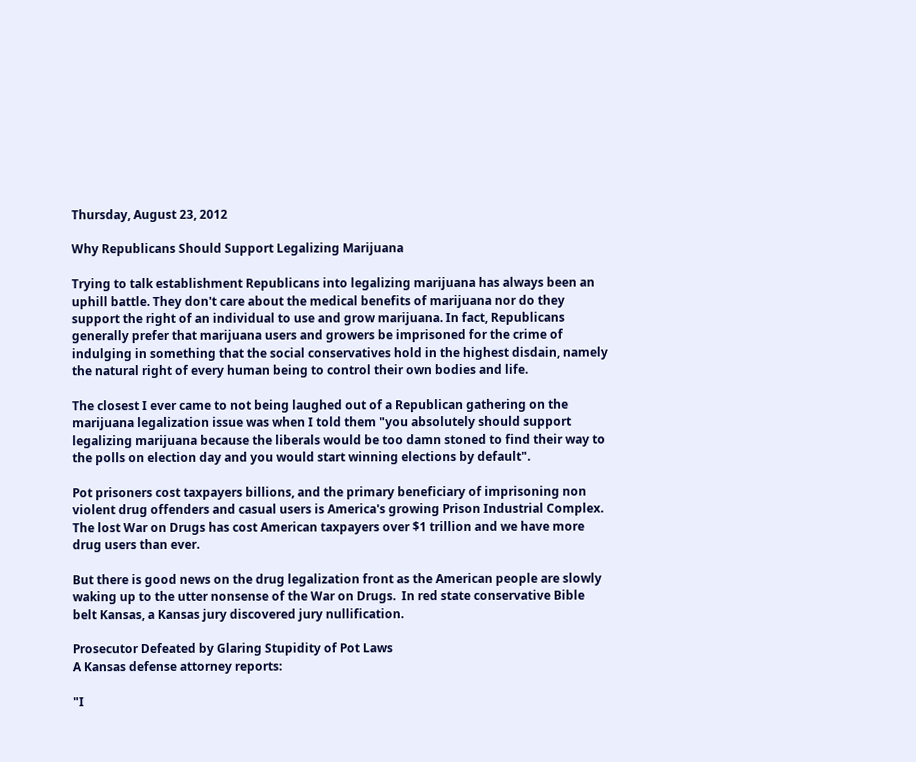Thursday, August 23, 2012

Why Republicans Should Support Legalizing Marijuana

Trying to talk establishment Republicans into legalizing marijuana has always been an uphill battle. They don't care about the medical benefits of marijuana nor do they support the right of an individual to use and grow marijuana. In fact, Republicans generally prefer that marijuana users and growers be imprisoned for the crime of indulging in something that the social conservatives hold in the highest disdain, namely the natural right of every human being to control their own bodies and life.

The closest I ever came to not being laughed out of a Republican gathering on the marijuana legalization issue was when I told them "you absolutely should support legalizing marijuana because the liberals would be too damn stoned to find their way to the polls on election day and you would start winning elections by default".

Pot prisoners cost taxpayers billions, and the primary beneficiary of imprisoning non violent drug offenders and casual users is America's growing Prison Industrial Complex.  The lost War on Drugs has cost American taxpayers over $1 trillion and we have more drug users than ever.

But there is good news on the drug legalization front as the American people are slowly waking up to the utter nonsense of the War on Drugs.  In red state conservative Bible belt Kansas, a Kansas jury discovered jury nullification.

Prosecutor Defeated by Glaring Stupidity of Pot Laws
A Kansas defense attorney reports:

"I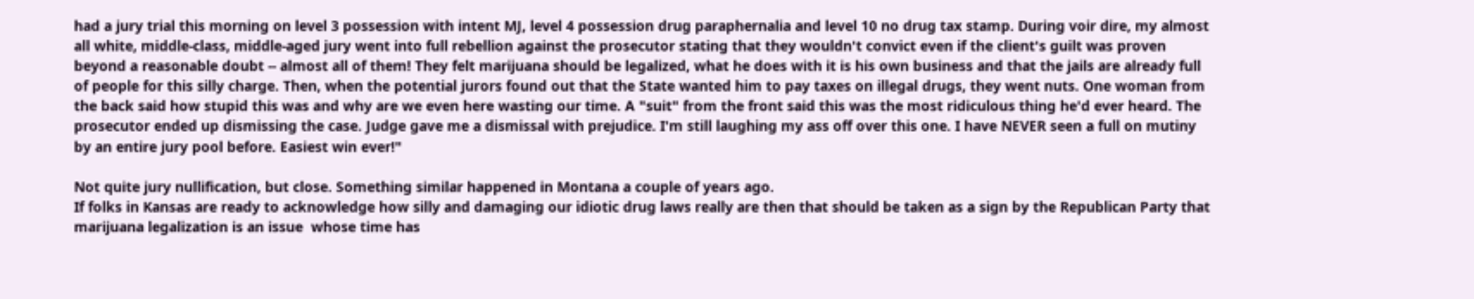had a jury trial this morning on level 3 possession with intent MJ, level 4 possession drug paraphernalia and level 10 no drug tax stamp. During voir dire, my almost all white, middle-class, middle-aged jury went into full rebellion against the prosecutor stating that they wouldn't convict even if the client's guilt was proven beyond a reasonable doubt -- almost all of them! They felt marijuana should be legalized, what he does with it is his own business and that the jails are already full of people for this silly charge. Then, when the potential jurors found out that the State wanted him to pay taxes on illegal drugs, they went nuts. One woman from the back said how stupid this was and why are we even here wasting our time. A "suit" from the front said this was the most ridiculous thing he'd ever heard. The prosecutor ended up dismissing the case. Judge gave me a dismissal with prejudice. I'm still laughing my ass off over this one. I have NEVER seen a full on mutiny by an entire jury pool before. Easiest win ever!"

Not quite jury nullification, but close. Something similar happened in Montana a couple of years ago.
If folks in Kansas are ready to acknowledge how silly and damaging our idiotic drug laws really are then that should be taken as a sign by the Republican Party that marijuana legalization is an issue  whose time has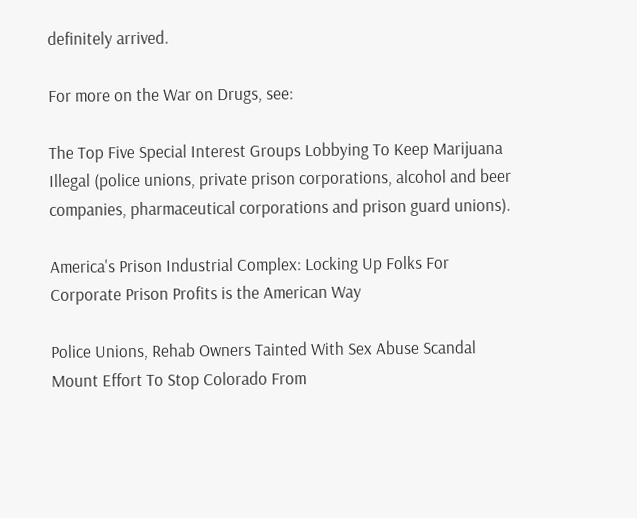definitely arrived.

For more on the War on Drugs, see:

The Top Five Special Interest Groups Lobbying To Keep Marijuana Illegal (police unions, private prison corporations, alcohol and beer companies, pharmaceutical corporations and prison guard unions).

America's Prison Industrial Complex: Locking Up Folks For Corporate Prison Profits is the American Way

Police Unions, Rehab Owners Tainted With Sex Abuse Scandal Mount Effort To Stop Colorado From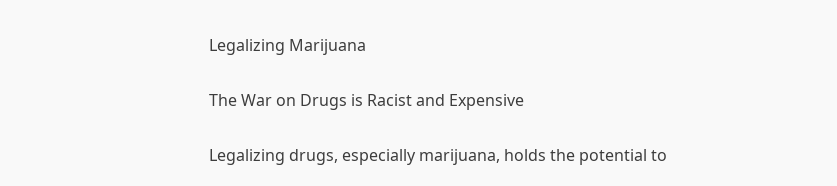Legalizing Marijuana

The War on Drugs is Racist and Expensive

Legalizing drugs, especially marijuana, holds the potential to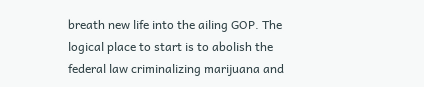breath new life into the ailing GOP. The logical place to start is to abolish the federal law criminalizing marijuana and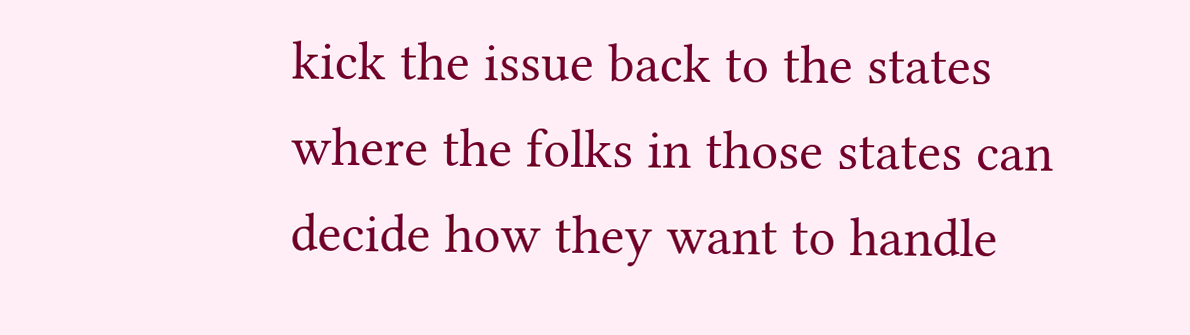kick the issue back to the states where the folks in those states can decide how they want to handle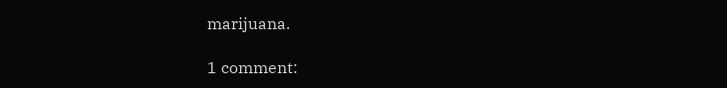marijuana.

1 comment: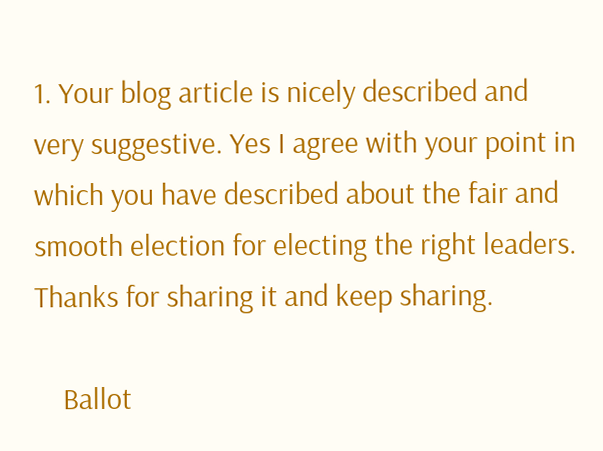1. Your blog article is nicely described and very suggestive. Yes I agree with your point in which you have described about the fair and smooth election for electing the right leaders. Thanks for sharing it and keep sharing.

    Ballot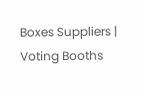Boxes Suppliers | Voting Booths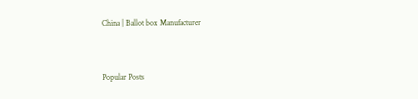China | Ballot box Manufacturer


Popular Posts